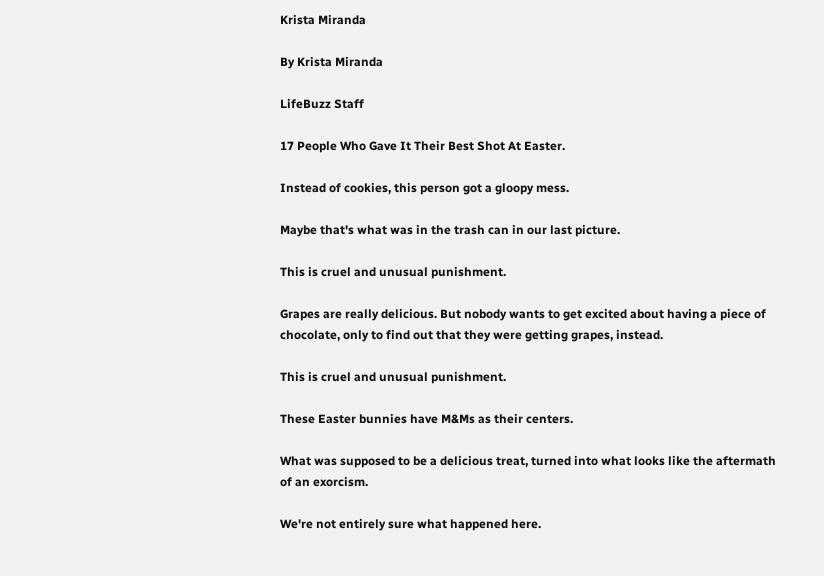Krista Miranda

By Krista Miranda

LifeBuzz Staff

17 People Who Gave It Their Best Shot At Easter.

Instead of cookies, this person got a gloopy mess.

Maybe that's what was in the trash can in our last picture.

This is cruel and unusual punishment.

Grapes are really delicious. But nobody wants to get excited about having a piece of chocolate, only to find out that they were getting grapes, instead.

This is cruel and unusual punishment.

These Easter bunnies have M&Ms as their centers.

What was supposed to be a delicious treat, turned into what looks like the aftermath of an exorcism.

We're not entirely sure what happened here.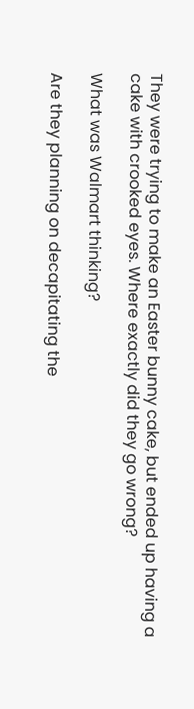They were trying to make an Easter bunny cake, but ended up having a cake with crooked eyes. Where exactly did they go wrong?

What was Walmart thinking?

Are they planning on decapitating the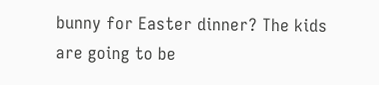bunny for Easter dinner? The kids are going to be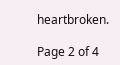heartbroken.

Page 2 of 4